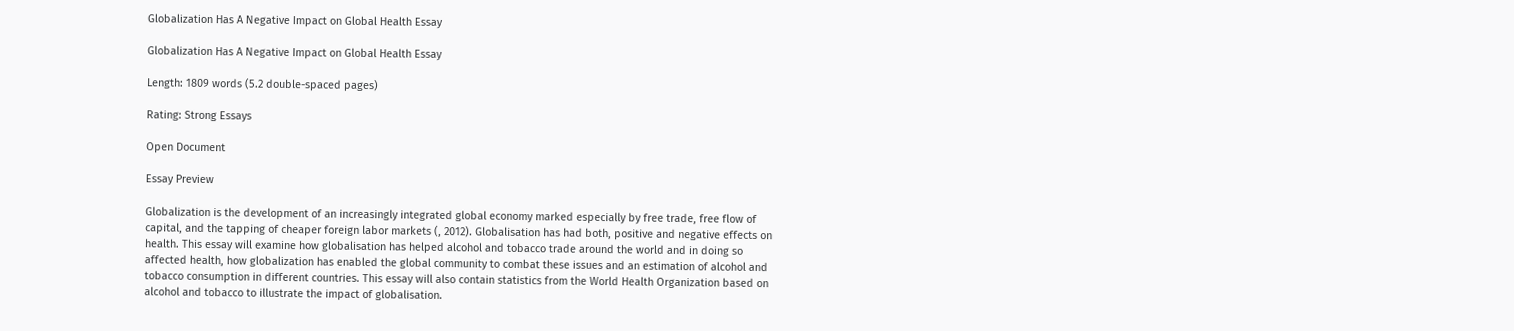Globalization Has A Negative Impact on Global Health Essay

Globalization Has A Negative Impact on Global Health Essay

Length: 1809 words (5.2 double-spaced pages)

Rating: Strong Essays

Open Document

Essay Preview

Globalization is the development of an increasingly integrated global economy marked especially by free trade, free flow of capital, and the tapping of cheaper foreign labor markets (, 2012). Globalisation has had both, positive and negative effects on health. This essay will examine how globalisation has helped alcohol and tobacco trade around the world and in doing so affected health, how globalization has enabled the global community to combat these issues and an estimation of alcohol and tobacco consumption in different countries. This essay will also contain statistics from the World Health Organization based on alcohol and tobacco to illustrate the impact of globalisation.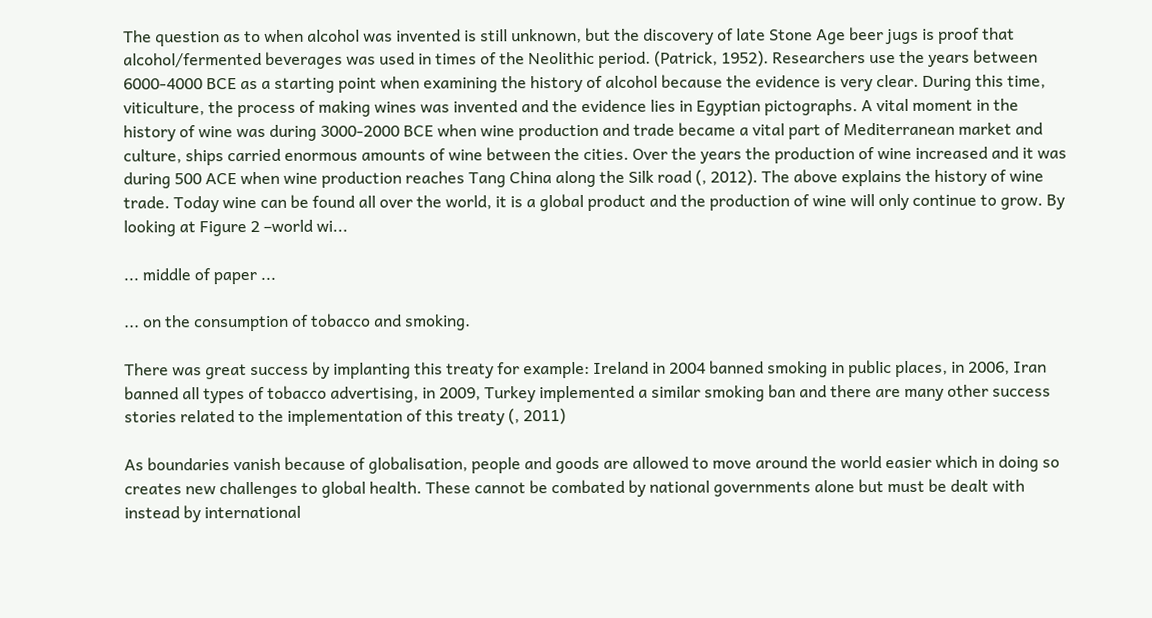The question as to when alcohol was invented is still unknown, but the discovery of late Stone Age beer jugs is proof that alcohol/fermented beverages was used in times of the Neolithic period. (Patrick, 1952). Researchers use the years between 6000-4000 BCE as a starting point when examining the history of alcohol because the evidence is very clear. During this time, viticulture, the process of making wines was invented and the evidence lies in Egyptian pictographs. A vital moment in the history of wine was during 3000-2000 BCE when wine production and trade became a vital part of Mediterranean market and culture, ships carried enormous amounts of wine between the cities. Over the years the production of wine increased and it was during 500 ACE when wine production reaches Tang China along the Silk road (, 2012). The above explains the history of wine trade. Today wine can be found all over the world, it is a global product and the production of wine will only continue to grow. By looking at Figure 2 –world wi...

... middle of paper ...

... on the consumption of tobacco and smoking.

There was great success by implanting this treaty for example: Ireland in 2004 banned smoking in public places, in 2006, Iran banned all types of tobacco advertising, in 2009, Turkey implemented a similar smoking ban and there are many other success stories related to the implementation of this treaty (, 2011)

As boundaries vanish because of globalisation, people and goods are allowed to move around the world easier which in doing so creates new challenges to global health. These cannot be combated by national governments alone but must be dealt with instead by international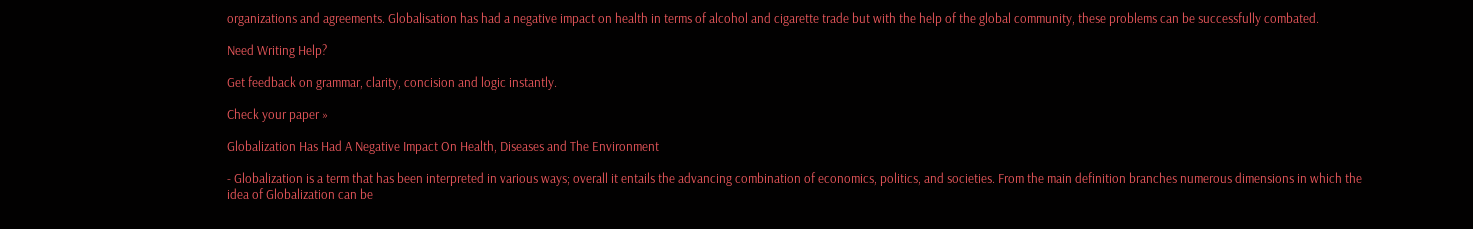organizations and agreements. Globalisation has had a negative impact on health in terms of alcohol and cigarette trade but with the help of the global community, these problems can be successfully combated.

Need Writing Help?

Get feedback on grammar, clarity, concision and logic instantly.

Check your paper »

Globalization Has Had A Negative Impact On Health, Diseases and The Environment

- Globalization is a term that has been interpreted in various ways; overall it entails the advancing combination of economics, politics, and societies. From the main definition branches numerous dimensions in which the idea of Globalization can be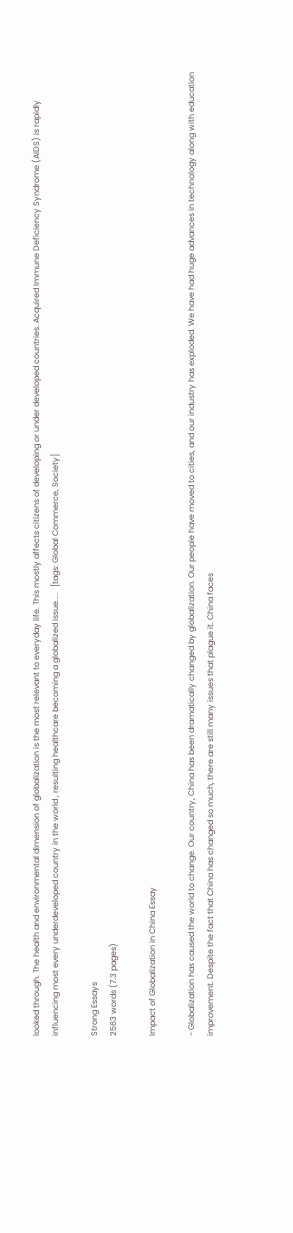looked through. The health and environmental dimension of globalization is the most relevant to everyday life. This mostly affects citizens of developing or under developed countries. Acquired Immune Deficiency Syndrome (AIDS) is rapidly influencing most every underdeveloped country in the world , resulting healthcare becoming a globalized issue....   [tags: Global Commerce, Society]

Strong Essays
2563 words (7.3 pages)

Impact of Globalization in China Essay

- Globalization has caused the world to change. Our country, China has been dramatically changed by globalization. Our people have moved to cities, and our industry has exploded. We have had huge advances in technology along with education improvement. Despite the fact that China has changed so much, there are still many issues that plague it. China faces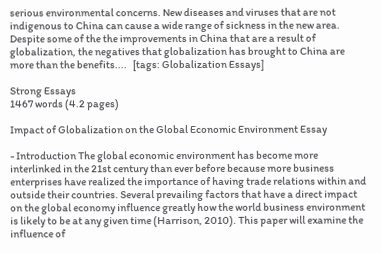serious environmental concerns. New diseases and viruses that are not indigenous to China can cause a wide range of sickness in the new area. Despite some of the the improvements in China that are a result of globalization, the negatives that globalization has brought to China are more than the benefits....   [tags: Globalization Essays]

Strong Essays
1467 words (4.2 pages)

Impact of Globalization on the Global Economic Environment Essay

- Introduction The global economic environment has become more interlinked in the 21st century than ever before because more business enterprises have realized the importance of having trade relations within and outside their countries. Several prevailing factors that have a direct impact on the global economy influence greatly how the world business environment is likely to be at any given time (Harrison, 2010). This paper will examine the influence of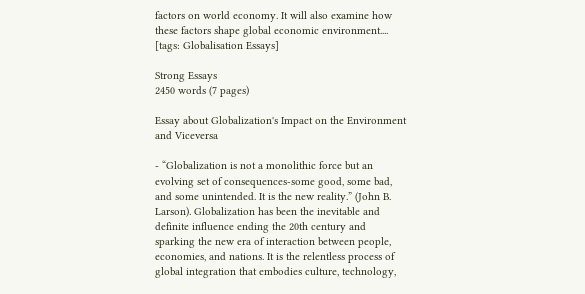factors on world economy. It will also examine how these factors shape global economic environment....   [tags: Globalisation Essays]

Strong Essays
2450 words (7 pages)

Essay about Globalization's Impact on the Environment and Viceversa

- “Globalization is not a monolithic force but an evolving set of consequences-some good, some bad, and some unintended. It is the new reality.” (John B. Larson). Globalization has been the inevitable and definite influence ending the 20th century and sparking the new era of interaction between people, economies, and nations. It is the relentless process of global integration that embodies culture, technology,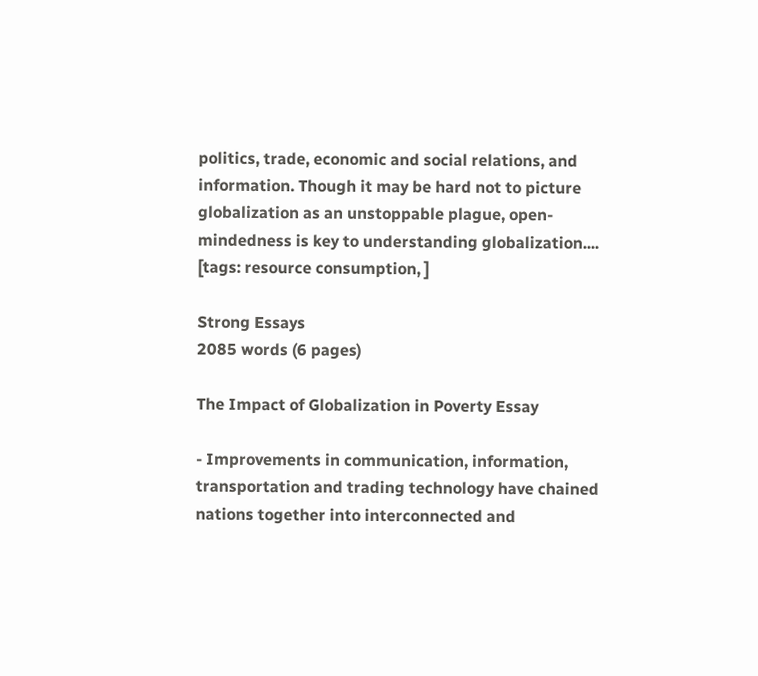politics, trade, economic and social relations, and information. Though it may be hard not to picture globalization as an unstoppable plague, open-mindedness is key to understanding globalization....   [tags: resource consumption, ]

Strong Essays
2085 words (6 pages)

The Impact of Globalization in Poverty Essay

- Improvements in communication, information, transportation and trading technology have chained nations together into interconnected and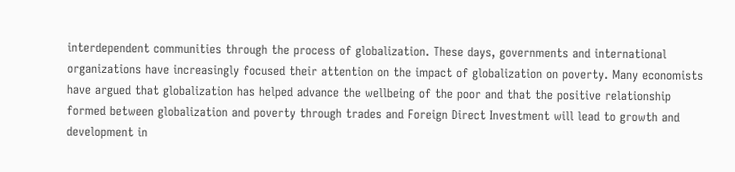interdependent communities through the process of globalization. These days, governments and international organizations have increasingly focused their attention on the impact of globalization on poverty. Many economists have argued that globalization has helped advance the wellbeing of the poor and that the positive relationship formed between globalization and poverty through trades and Foreign Direct Investment will lead to growth and development in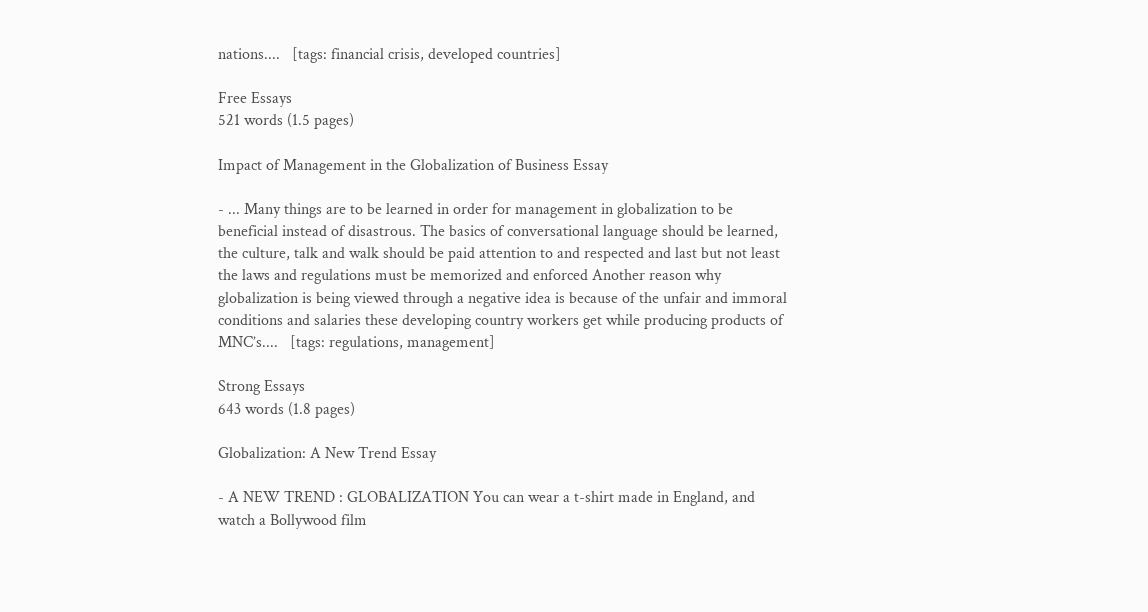nations....   [tags: financial crisis, developed countries]

Free Essays
521 words (1.5 pages)

Impact of Management in the Globalization of Business Essay

- ... Many things are to be learned in order for management in globalization to be beneficial instead of disastrous. The basics of conversational language should be learned, the culture, talk and walk should be paid attention to and respected and last but not least the laws and regulations must be memorized and enforced Another reason why globalization is being viewed through a negative idea is because of the unfair and immoral conditions and salaries these developing country workers get while producing products of MNC’s....   [tags: regulations, management]

Strong Essays
643 words (1.8 pages)

Globalization: A New Trend Essay

- A NEW TREND : GLOBALIZATION You can wear a t-shirt made in England, and watch a Bollywood film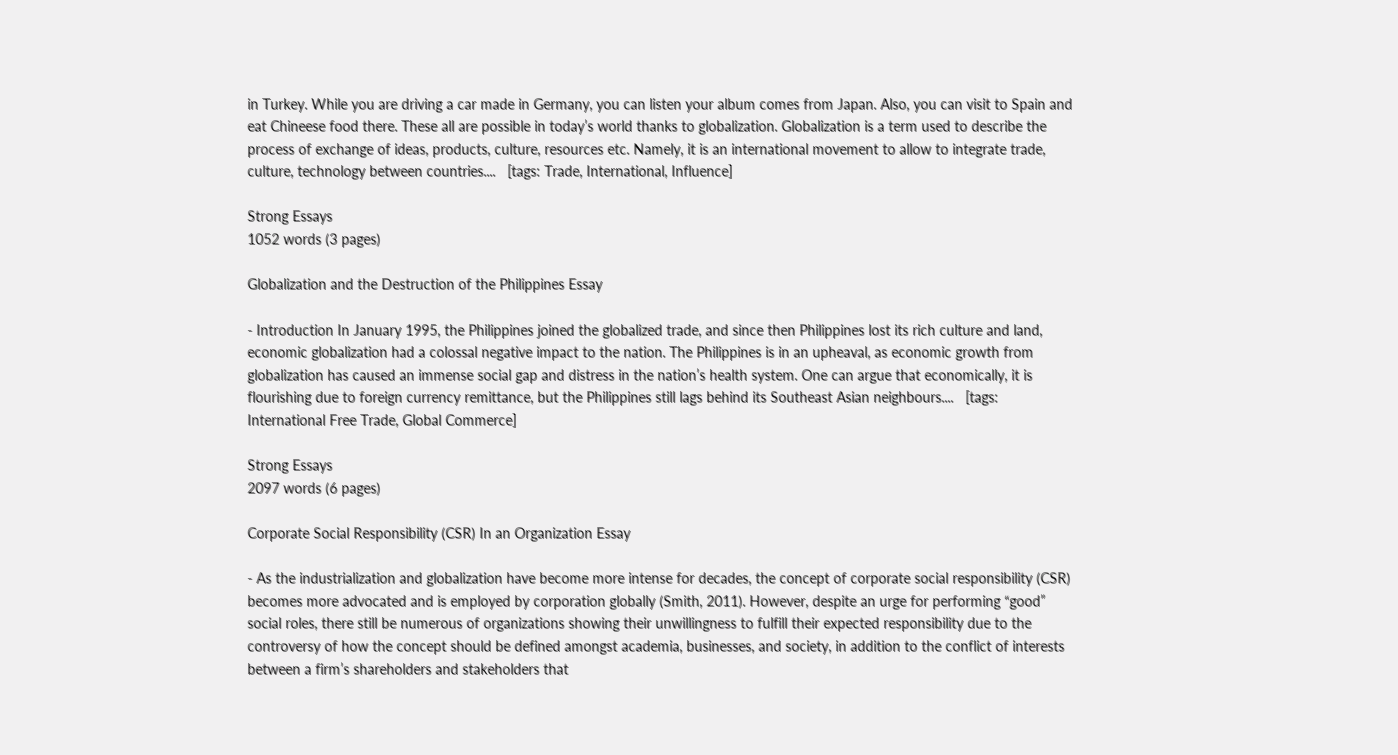in Turkey. While you are driving a car made in Germany, you can listen your album comes from Japan. Also, you can visit to Spain and eat Chineese food there. These all are possible in today’s world thanks to globalization. Globalization is a term used to describe the process of exchange of ideas, products, culture, resources etc. Namely, it is an international movement to allow to integrate trade, culture, technology between countries....   [tags: Trade, International, Influence]

Strong Essays
1052 words (3 pages)

Globalization and the Destruction of the Philippines Essay

- Introduction In January 1995, the Philippines joined the globalized trade, and since then Philippines lost its rich culture and land, economic globalization had a colossal negative impact to the nation. The Philippines is in an upheaval, as economic growth from globalization has caused an immense social gap and distress in the nation’s health system. One can argue that economically, it is flourishing due to foreign currency remittance, but the Philippines still lags behind its Southeast Asian neighbours....   [tags: International Free Trade, Global Commerce]

Strong Essays
2097 words (6 pages)

Corporate Social Responsibility (CSR) In an Organization Essay

- As the industrialization and globalization have become more intense for decades, the concept of corporate social responsibility (CSR) becomes more advocated and is employed by corporation globally (Smith, 2011). However, despite an urge for performing “good” social roles, there still be numerous of organizations showing their unwillingness to fulfill their expected responsibility due to the controversy of how the concept should be defined amongst academia, businesses, and society, in addition to the conflict of interests between a firm’s shareholders and stakeholders that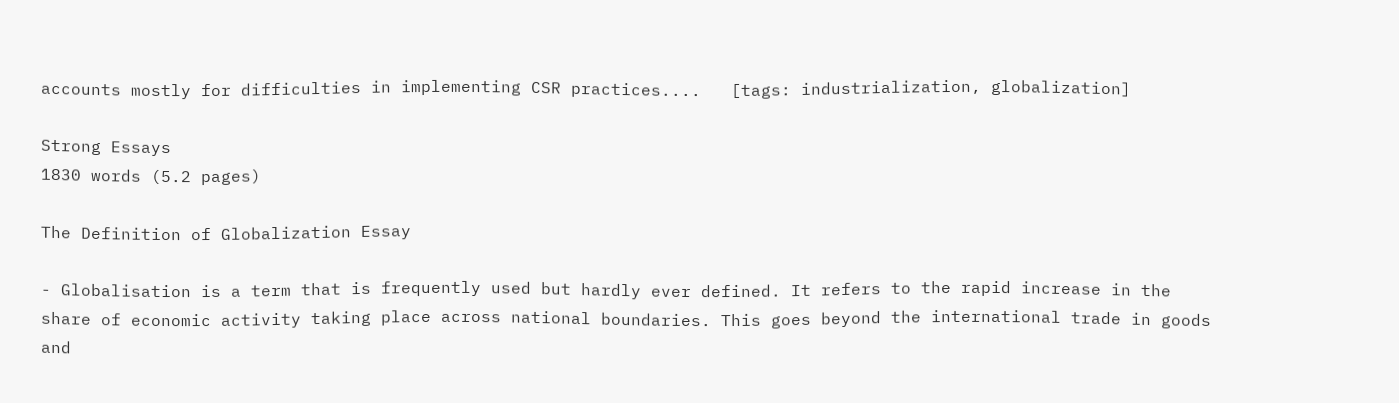accounts mostly for difficulties in implementing CSR practices....   [tags: industrialization, globalization]

Strong Essays
1830 words (5.2 pages)

The Definition of Globalization Essay

- Globalisation is a term that is frequently used but hardly ever defined. It refers to the rapid increase in the share of economic activity taking place across national boundaries. This goes beyond the international trade in goods and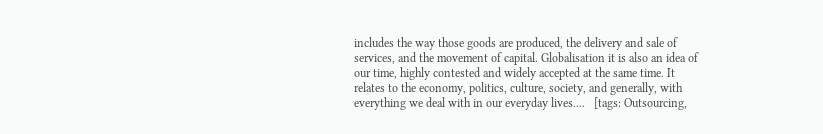includes the way those goods are produced, the delivery and sale of services, and the movement of capital. Globalisation it is also an idea of our time, highly contested and widely accepted at the same time. It relates to the economy, politics, culture, society, and generally, with everything we deal with in our everyday lives....   [tags: Outsourcing,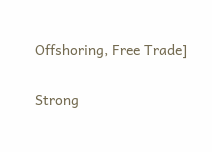Offshoring, Free Trade]

Strong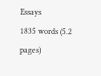Essays
1835 words (5.2 pages)